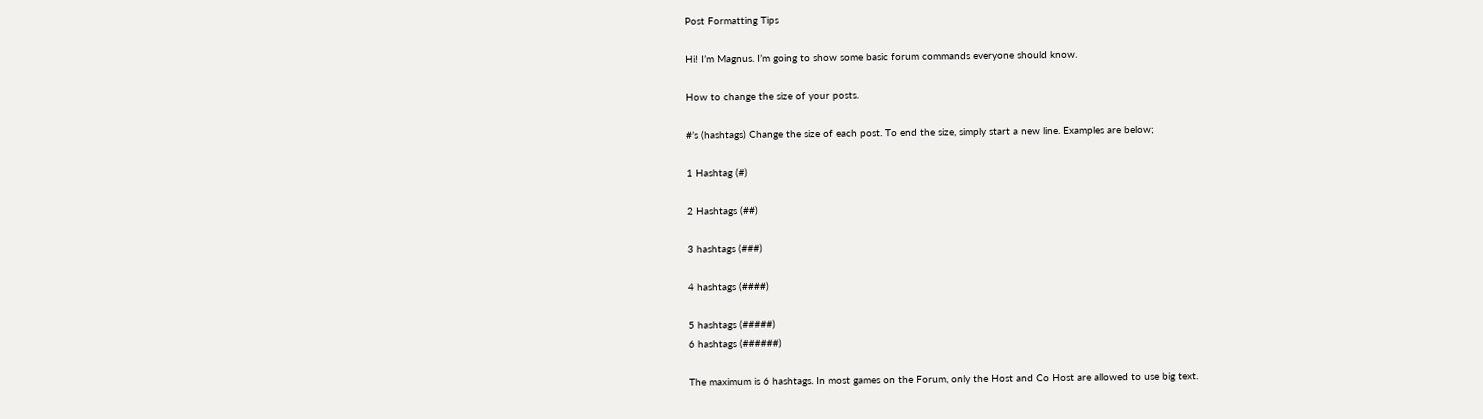Post Formatting Tips

Hi! I’m Magnus. I’m going to show some basic forum commands everyone should know.

How to change the size of your posts.

#’s (hashtags) Change the size of each post. To end the size, simply start a new line. Examples are below;

1 Hashtag (#)

2 Hashtags (##)

3 hashtags (###)

4 hashtags (####)

5 hashtags (#####)
6 hashtags (######)

The maximum is 6 hashtags. In most games on the Forum, only the Host and Co Host are allowed to use big text.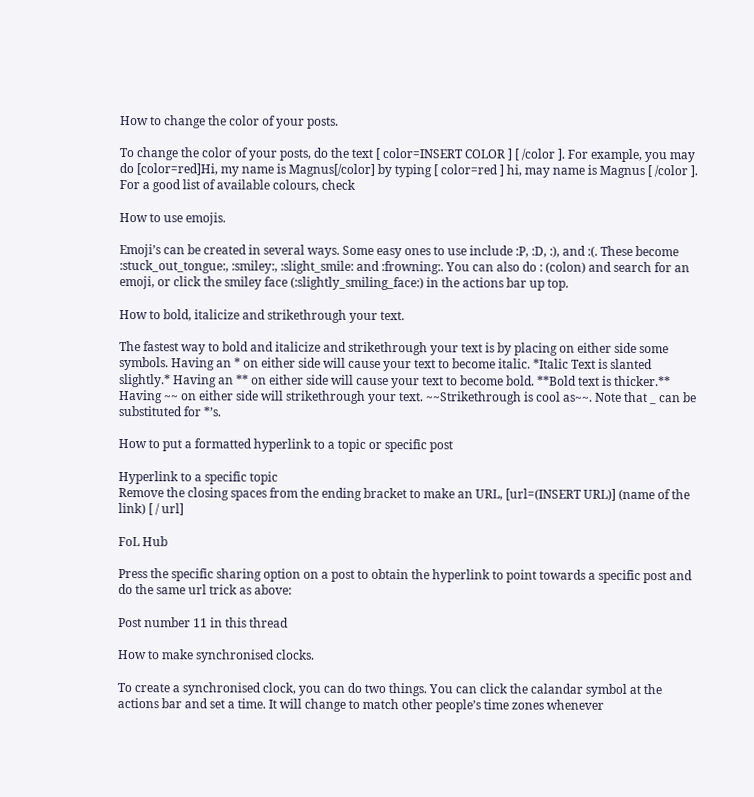How to change the color of your posts.

To change the color of your posts, do the text [ color=INSERT COLOR ] [ /color ]. For example, you may do [color=red]Hi, my name is Magnus[/color] by typing [ color=red ] hi, may name is Magnus [ /color ]. For a good list of available colours, check

How to use emojis.

Emoji’s can be created in several ways. Some easy ones to use include :P, :D, :), and :(. These become :stuck_out_tongue:, :smiley:, :slight_smile: and :frowning:. You can also do : (colon) and search for an emoji, or click the smiley face (:slightly_smiling_face:) in the actions bar up top.

How to bold, italicize and strikethrough your text.

The fastest way to bold and italicize and strikethrough your text is by placing on either side some symbols. Having an * on either side will cause your text to become italic. *Italic Text is slanted slightly.* Having an ** on either side will cause your text to become bold. **Bold text is thicker.** Having ~~ on either side will strikethrough your text. ~~Strikethrough is cool as~~. Note that _ can be substituted for *’s.

How to put a formatted hyperlink to a topic or specific post

Hyperlink to a specific topic
Remove the closing spaces from the ending bracket to make an URL, [url=(INSERT URL)] (name of the link) [ / url]

FoL Hub

Press the specific sharing option on a post to obtain the hyperlink to point towards a specific post and do the same url trick as above:

Post number 11 in this thread

How to make synchronised clocks.

To create a synchronised clock, you can do two things. You can click the calandar symbol at the actions bar and set a time. It will change to match other people’s time zones whenever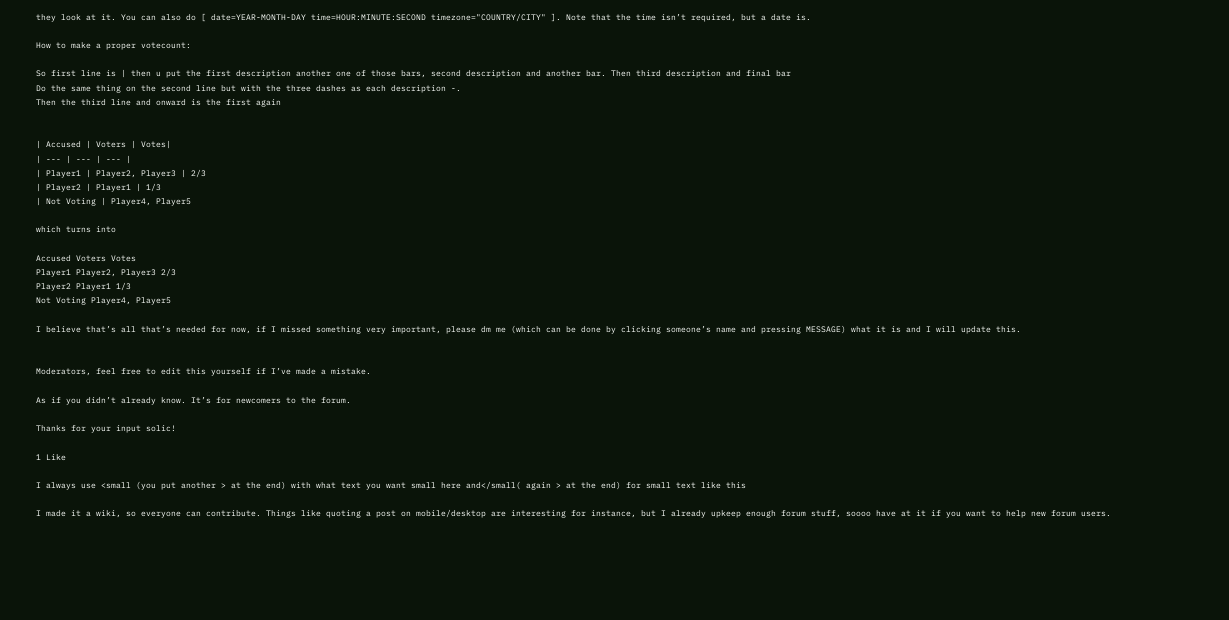they look at it. You can also do [ date=YEAR-MONTH-DAY time=HOUR:MINUTE:SECOND timezone="COUNTRY/CITY" ]. Note that the time isn’t required, but a date is.

How to make a proper votecount:

So first line is | then u put the first description another one of those bars, second description and another bar. Then third description and final bar
Do the same thing on the second line but with the three dashes as each description -.
Then the third line and onward is the first again


| Accused | Voters | Votes|
| --- | --- | --- |
| Player1 | Player2, Player3 | 2/3
| Player2 | Player1 | 1/3
| Not Voting | Player4, Player5

which turns into

Accused Voters Votes
Player1 Player2, Player3 2/3
Player2 Player1 1/3
Not Voting Player4, Player5

I believe that’s all that’s needed for now, if I missed something very important, please dm me (which can be done by clicking someone’s name and pressing MESSAGE) what it is and I will update this.


Moderators, feel free to edit this yourself if I’ve made a mistake.

As if you didn’t already know. It’s for newcomers to the forum.

Thanks for your input solic!

1 Like

I always use <small (you put another > at the end) with what text you want small here and</small( again > at the end) for small text like this

I made it a wiki, so everyone can contribute. Things like quoting a post on mobile/desktop are interesting for instance, but I already upkeep enough forum stuff, soooo have at it if you want to help new forum users.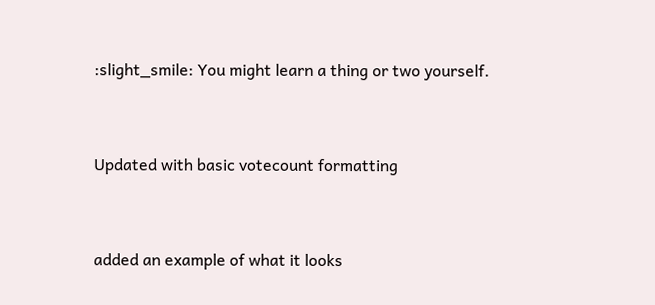:slight_smile: You might learn a thing or two yourself.


Updated with basic votecount formatting


added an example of what it looks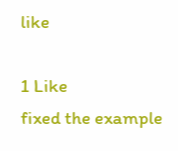like

1 Like
fixed the example